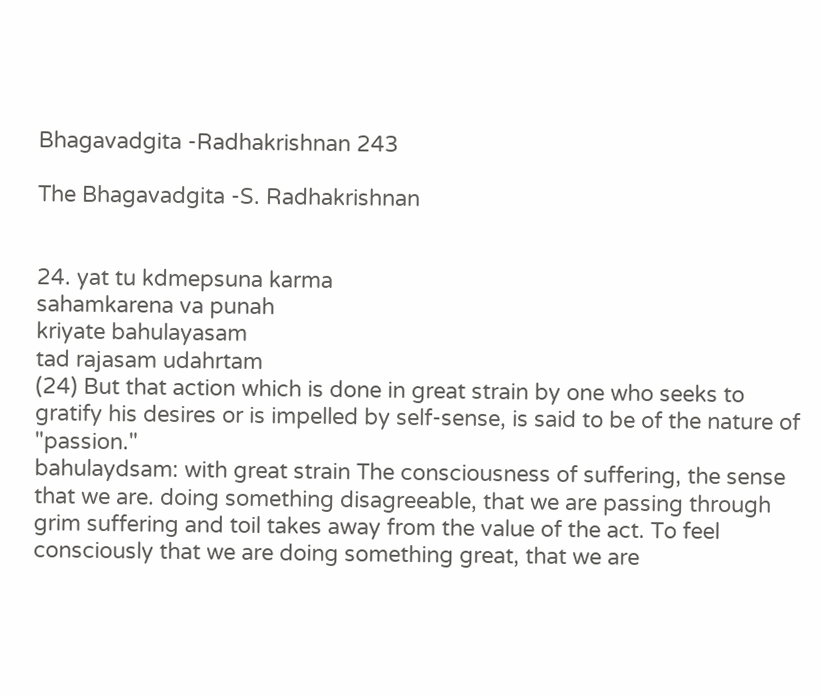Bhagavadgita -Radhakrishnan 243

The Bhagavadgita -S. Radhakrishnan


24. yat tu kdmepsuna karma
sahamkarena va punah
kriyate bahulayasam
tad rajasam udahrtam
(24) But that action which is done in great strain by one who seeks to gratify his desires or is impelled by self-sense, is said to be of the nature of "passion."
bahulaydsam: with great strain The consciousness of suffering, the sense that we are. doing something disagreeable, that we are passing through grim suffering and toil takes away from the value of the act. To feel consciously that we are doing something great, that we are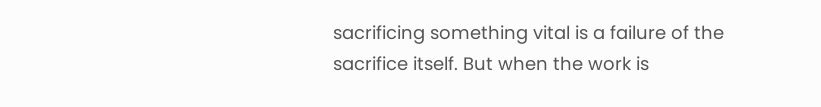sacrificing something vital is a failure of the sacrifice itself. But when the work is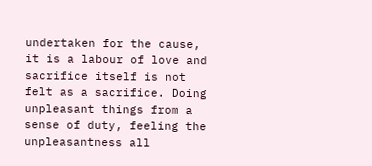undertaken for the cause, it is a labour of love and sacrifice itself is not felt as a sacrifice. Doing unpleasant things from a sense of duty, feeling the unpleasantness all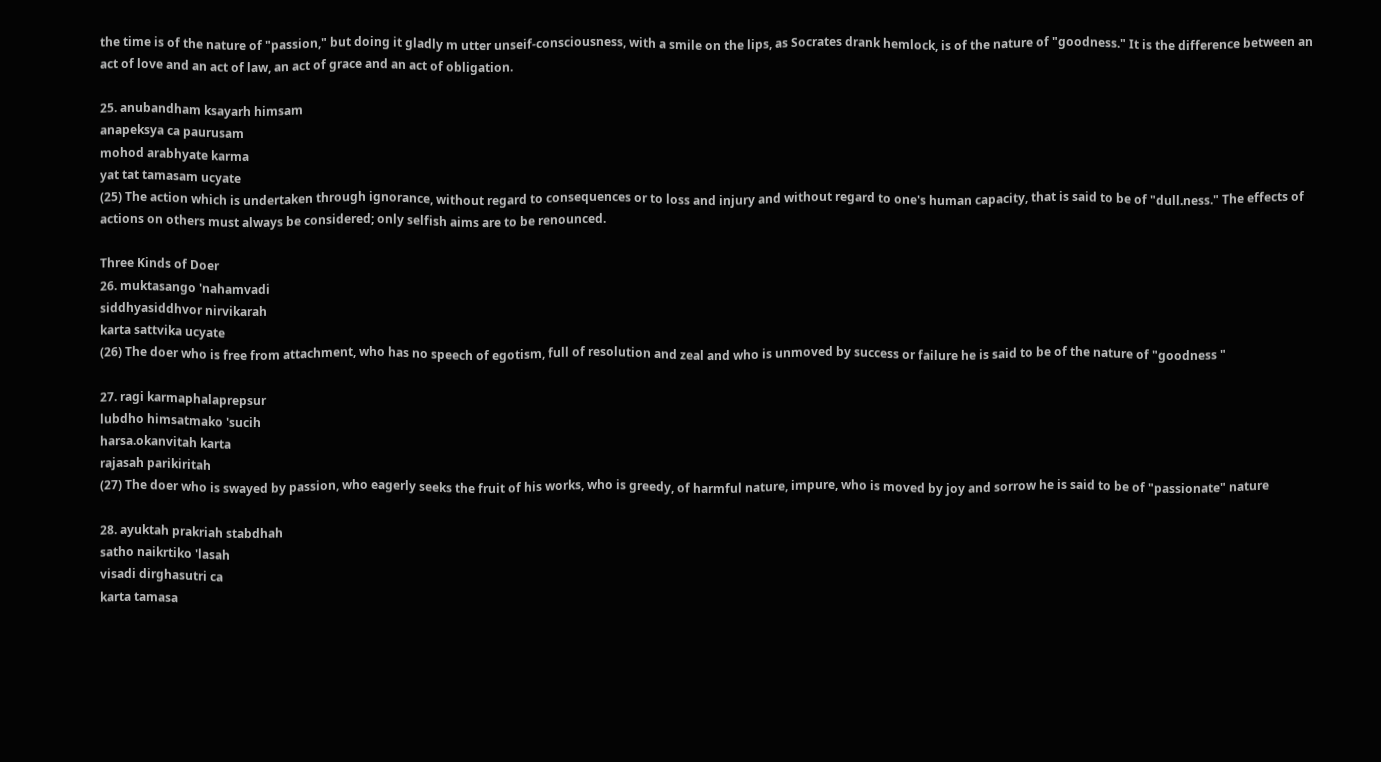the time is of the nature of "passion," but doing it gladly m utter unseif-consciousness, with a smile on the lips, as Socrates drank hemlock, is of the nature of "goodness." It is the difference between an act of love and an act of law, an act of grace and an act of obligation.

25. anubandham ksayarh himsam
anapeksya ca paurusam
mohod arabhyate karma
yat tat tamasam ucyate
(25) The action which is undertaken through ignorance, without regard to consequences or to loss and injury and without regard to one's human capacity, that is said to be of "dull.ness." The effects of actions on others must always be considered; only selfish aims are to be renounced.

Three Kinds of Doer
26. muktasango 'nahamvadi
siddhyasiddhvor nirvikarah
karta sattvika ucyate
(26) The doer who is free from attachment, who has no speech of egotism, full of resolution and zeal and who is unmoved by success or failure he is said to be of the nature of "goodness "

27. ragi karmaphalaprepsur
lubdho himsatmako 'sucih
harsa.okanvitah karta
rajasah parikiritah
(27) The doer who is swayed by passion, who eagerly seeks the fruit of his works, who is greedy, of harmful nature, impure, who is moved by joy and sorrow he is said to be of "passionate" nature

28. ayuktah prakriah stabdhah
satho naikrtiko 'lasah
visadi dirghasutri ca
karta tamasa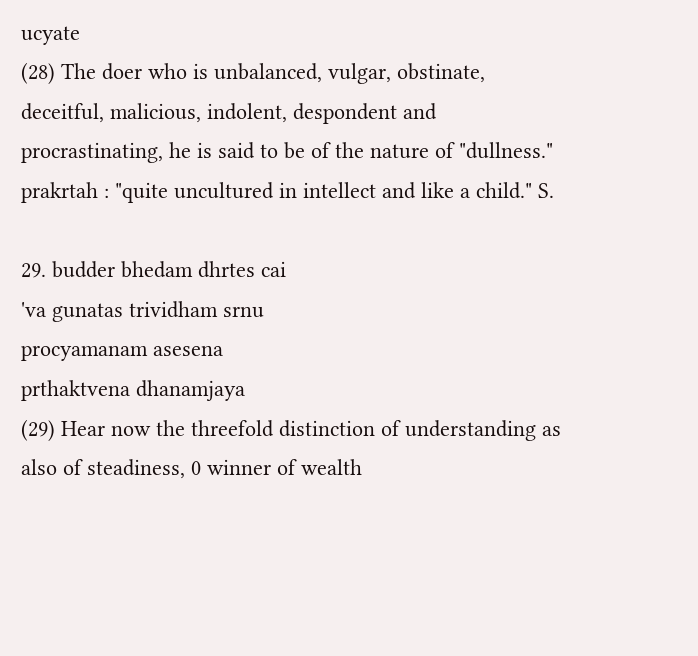ucyate
(28) The doer who is unbalanced, vulgar, obstinate, deceitful, malicious, indolent, despondent and procrastinating, he is said to be of the nature of "dullness."
prakrtah : "quite uncultured in intellect and like a child." S.

29. budder bhedam dhrtes cai
'va gunatas trividham srnu
procyamanam asesena
prthaktvena dhanamjaya
(29) Hear now the threefold distinction of understanding as also of steadiness, 0 winner of wealth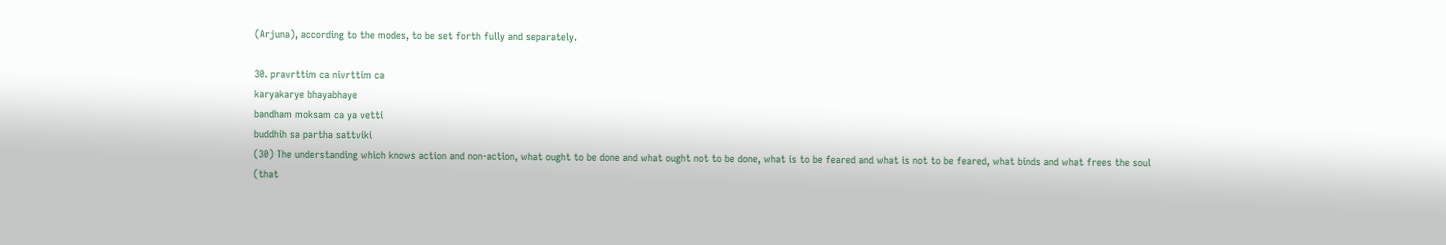(Arjuna), according to the modes, to be set forth fully and separately.

30. pravrttim ca nivrttim ca
karyakarye bhayabhaye
bandham moksam ca ya vetti
buddhih sa partha sattviki
(30) The understanding which knows action and non-action, what ought to be done and what ought not to be done, what is to be feared and what is not to be feared, what binds and what frees the soul (that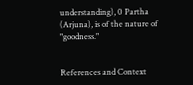understanding), 0 Partha (Arjuna), is of the nature of "goodness."


References and Context